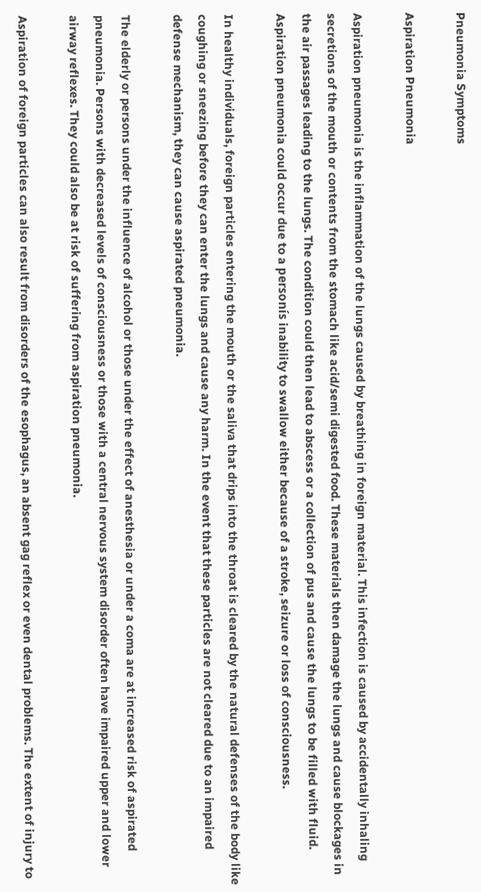Pneumonia Symptoms

Aspiration Pneumonia

Aspiration pneumonia is the inflammation of the lungs caused by breathing in foreign material. This infection is caused by accidentally inhaling secretions of the mouth or contents from the stomach like acid/semi digested food. These materials then damage the lungs and cause blockages in the air passages leading to the lungs. The condition could then lead to abscess or a collection of pus and cause the lungs to be filled with fluid. Aspiration pneumonia could occur due to a personís inability to swallow either because of a stroke, seizure or loss of consciousness.

In healthy individuals, foreign particles entering the mouth or the saliva that drips into the throat is cleared by the natural defenses of the body like coughing or sneezing before they can enter the lungs and cause any harm. In the event that these particles are not cleared due to an impaired defense mechanism, they can cause aspirated pneumonia.

The elderly or persons under the influence of alcohol or those under the effect of anesthesia or under a coma are at increased risk of aspirated pneumonia. Persons with decreased levels of consciousness or those with a central nervous system disorder often have impaired upper and lower airway reflexes. They could also be at risk of suffering from aspiration pneumonia.

Aspiration of foreign particles can also result from disorders of the esophagus, an absent gag reflex or even dental problems. The extent of injury to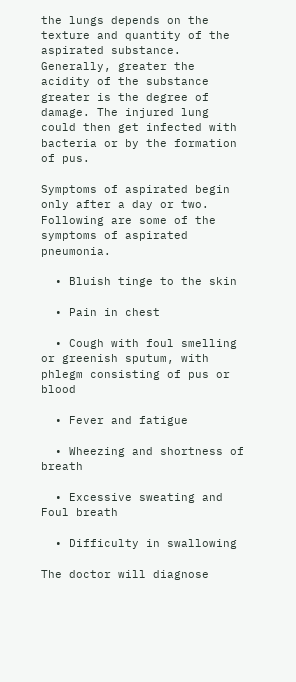the lungs depends on the texture and quantity of the aspirated substance. Generally, greater the acidity of the substance greater is the degree of damage. The injured lung could then get infected with bacteria or by the formation of pus.

Symptoms of aspirated begin only after a day or two. Following are some of the symptoms of aspirated pneumonia.

  • Bluish tinge to the skin

  • Pain in chest

  • Cough with foul smelling or greenish sputum, with phlegm consisting of pus or blood

  • Fever and fatigue

  • Wheezing and shortness of breath

  • Excessive sweating and Foul breath

  • Difficulty in swallowing

The doctor will diagnose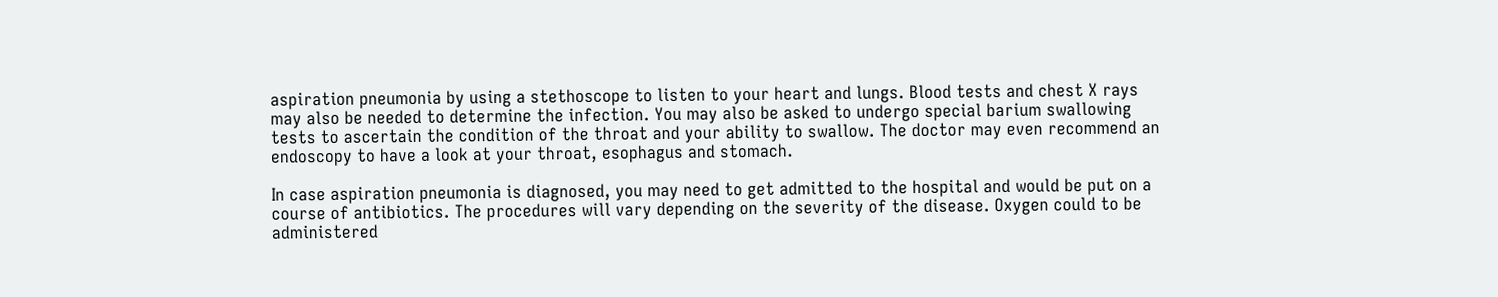aspiration pneumonia by using a stethoscope to listen to your heart and lungs. Blood tests and chest X rays may also be needed to determine the infection. You may also be asked to undergo special barium swallowing tests to ascertain the condition of the throat and your ability to swallow. The doctor may even recommend an endoscopy to have a look at your throat, esophagus and stomach.

In case aspiration pneumonia is diagnosed, you may need to get admitted to the hospital and would be put on a course of antibiotics. The procedures will vary depending on the severity of the disease. Oxygen could to be administered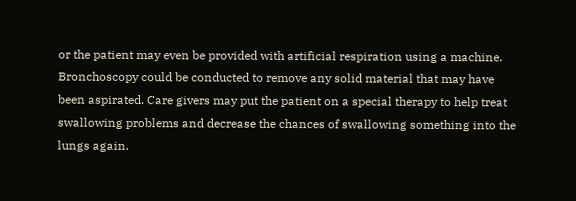or the patient may even be provided with artificial respiration using a machine. Bronchoscopy could be conducted to remove any solid material that may have been aspirated. Care givers may put the patient on a special therapy to help treat swallowing problems and decrease the chances of swallowing something into the lungs again.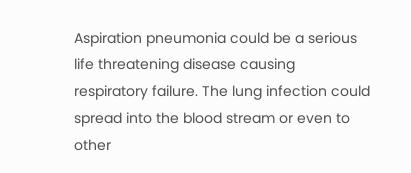Aspiration pneumonia could be a serious life threatening disease causing respiratory failure. The lung infection could spread into the blood stream or even to other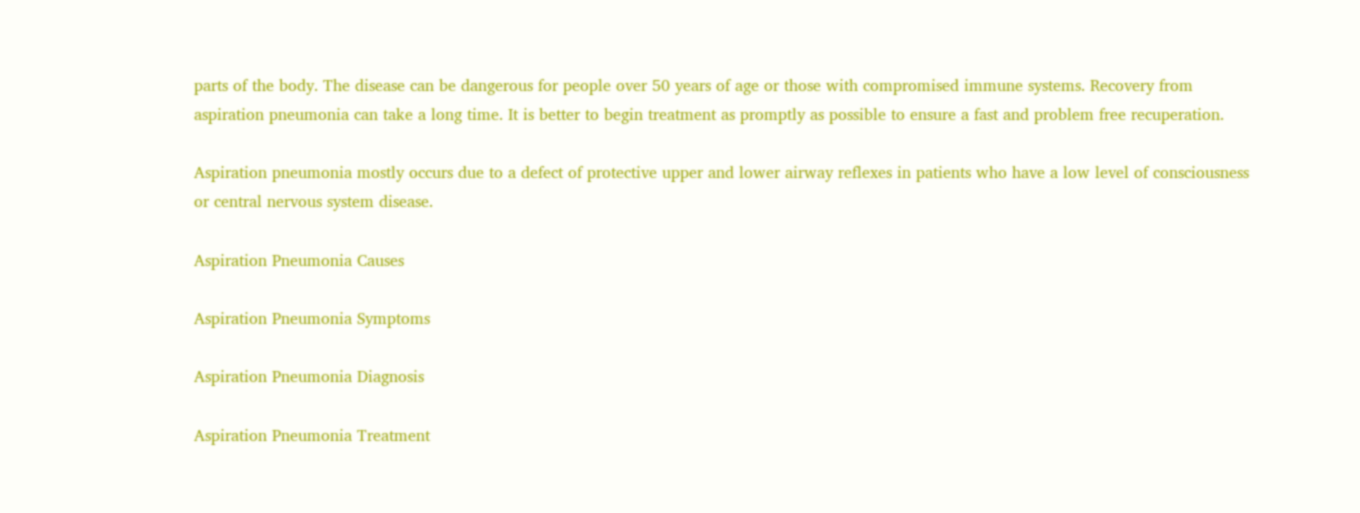parts of the body. The disease can be dangerous for people over 50 years of age or those with compromised immune systems. Recovery from aspiration pneumonia can take a long time. It is better to begin treatment as promptly as possible to ensure a fast and problem free recuperation.

Aspiration pneumonia mostly occurs due to a defect of protective upper and lower airway reflexes in patients who have a low level of consciousness or central nervous system disease.

Aspiration Pneumonia Causes

Aspiration Pneumonia Symptoms

Aspiration Pneumonia Diagnosis

Aspiration Pneumonia Treatment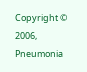Copyright © 2006, Pneumonia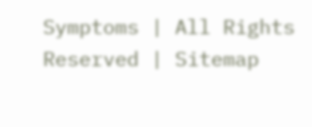Symptoms | All Rights Reserved | Sitemap